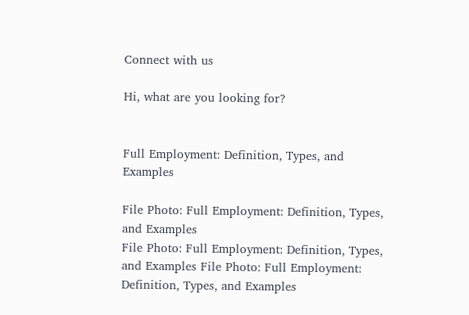Connect with us

Hi, what are you looking for?


Full Employment: Definition, Types, and Examples

File Photo: Full Employment: Definition, Types, and Examples
File Photo: Full Employment: Definition, Types, and Examples File Photo: Full Employment: Definition, Types, and Examples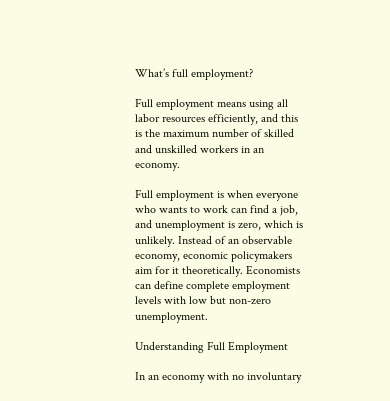What’s full employment?

Full employment means using all labor resources efficiently, and this is the maximum number of skilled and unskilled workers in an economy.

Full employment is when everyone who wants to work can find a job, and unemployment is zero, which is unlikely. Instead of an observable economy, economic policymakers aim for it theoretically. Economists can define complete employment levels with low but non-zero unemployment.

Understanding Full Employment

In an economy with no involuntary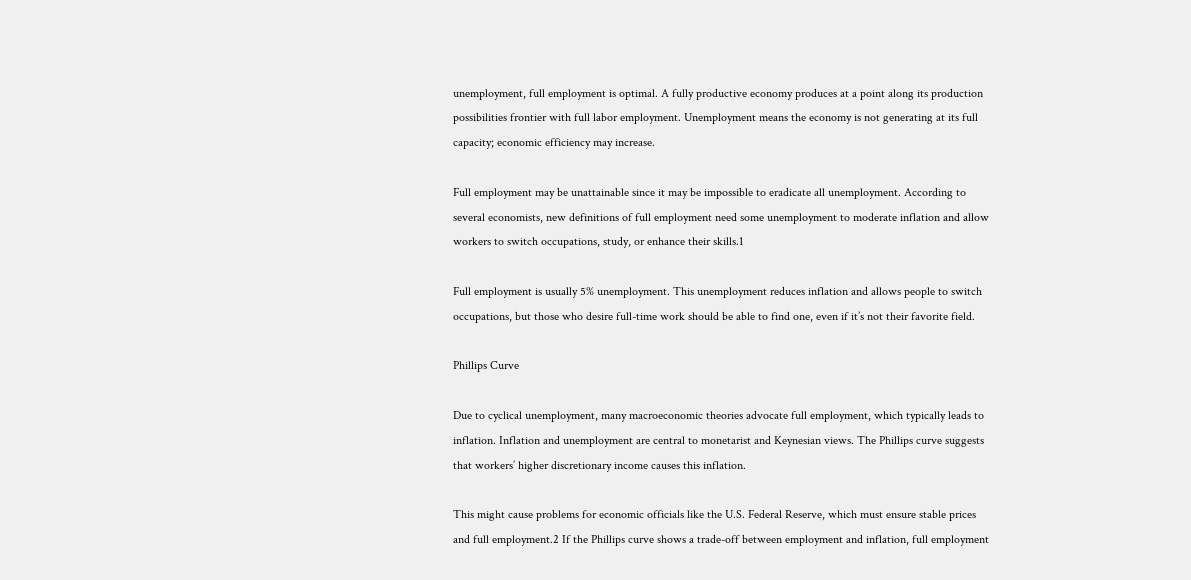unemployment, full employment is optimal. A fully productive economy produces at a point along its production possibilities frontier with full labor employment. Unemployment means the economy is not generating at its full capacity; economic efficiency may increase.

Full employment may be unattainable since it may be impossible to eradicate all unemployment. According to several economists, new definitions of full employment need some unemployment to moderate inflation and allow workers to switch occupations, study, or enhance their skills.1

Full employment is usually 5% unemployment. This unemployment reduces inflation and allows people to switch occupations, but those who desire full-time work should be able to find one, even if it’s not their favorite field.

Phillips Curve

Due to cyclical unemployment, many macroeconomic theories advocate full employment, which typically leads to inflation. Inflation and unemployment are central to monetarist and Keynesian views. The Phillips curve suggests that workers’ higher discretionary income causes this inflation.

This might cause problems for economic officials like the U.S. Federal Reserve, which must ensure stable prices and full employment.2 If the Phillips curve shows a trade-off between employment and inflation, full employment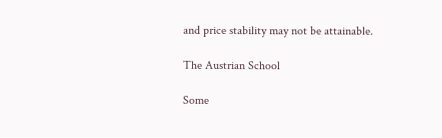and price stability may not be attainable.

The Austrian School

Some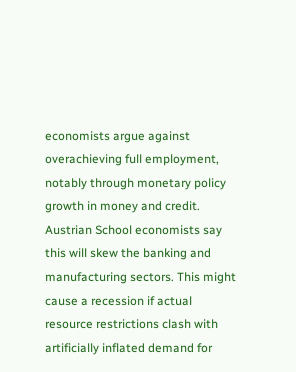economists argue against overachieving full employment, notably through monetary policy growth in money and credit. Austrian School economists say this will skew the banking and manufacturing sectors. This might cause a recession if actual resource restrictions clash with artificially inflated demand for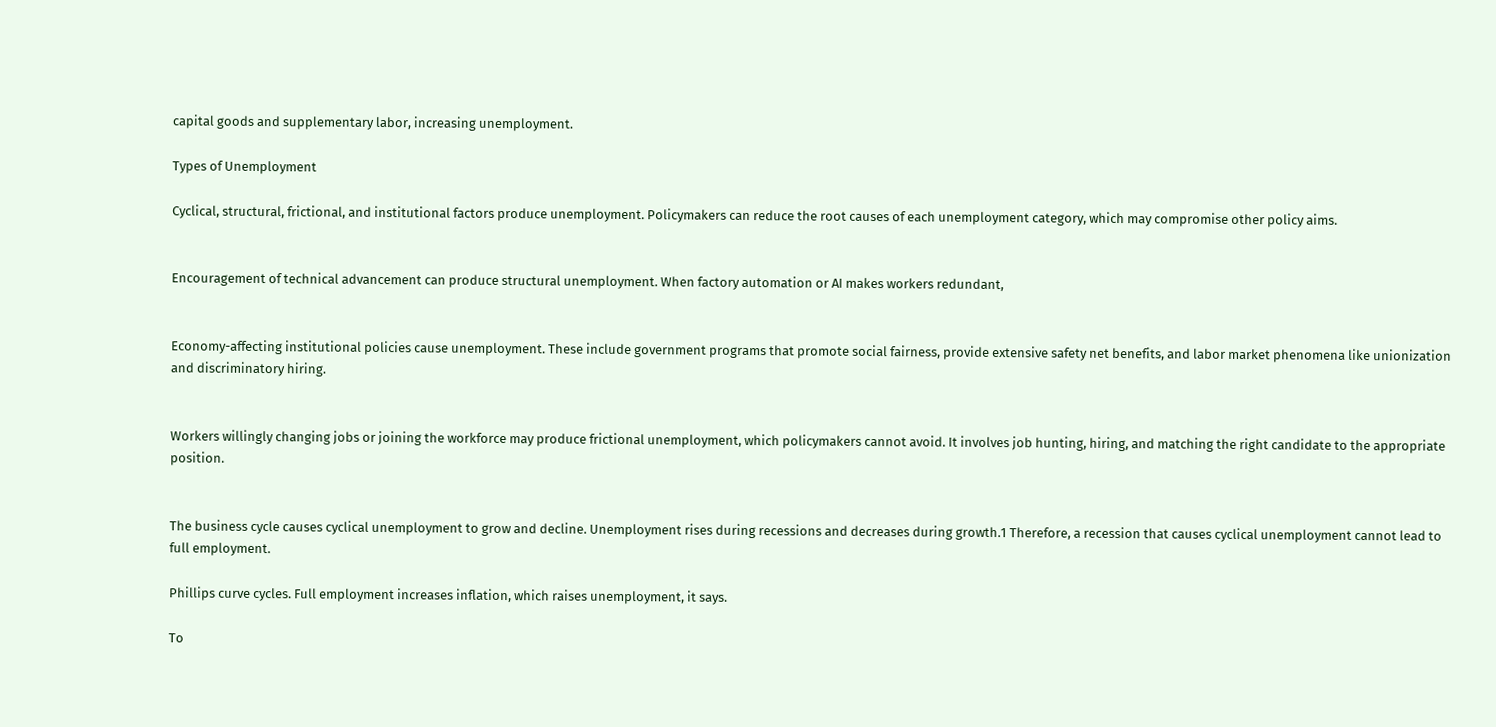capital goods and supplementary labor, increasing unemployment.

Types of Unemployment

Cyclical, structural, frictional, and institutional factors produce unemployment. Policymakers can reduce the root causes of each unemployment category, which may compromise other policy aims.


Encouragement of technical advancement can produce structural unemployment. When factory automation or AI makes workers redundant,


Economy-affecting institutional policies cause unemployment. These include government programs that promote social fairness, provide extensive safety net benefits, and labor market phenomena like unionization and discriminatory hiring.


Workers willingly changing jobs or joining the workforce may produce frictional unemployment, which policymakers cannot avoid. It involves job hunting, hiring, and matching the right candidate to the appropriate position.


The business cycle causes cyclical unemployment to grow and decline. Unemployment rises during recessions and decreases during growth.1 Therefore, a recession that causes cyclical unemployment cannot lead to full employment.

Phillips curve cycles. Full employment increases inflation, which raises unemployment, it says.

To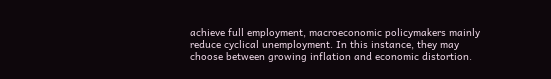achieve full employment, macroeconomic policymakers mainly reduce cyclical unemployment. In this instance, they may choose between growing inflation and economic distortion.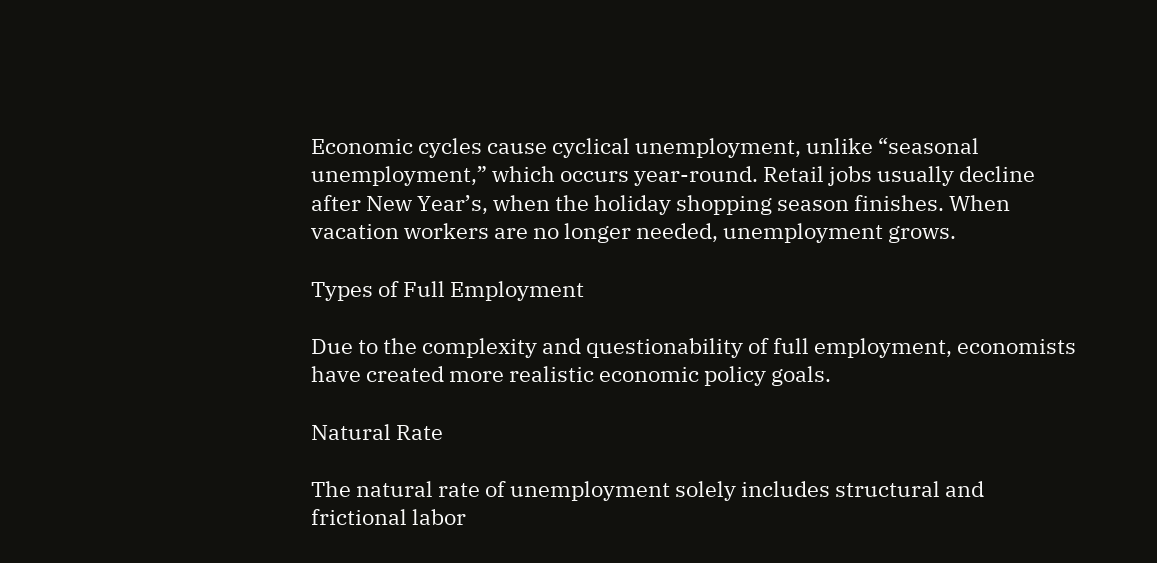Economic cycles cause cyclical unemployment, unlike “seasonal unemployment,” which occurs year-round. Retail jobs usually decline after New Year’s, when the holiday shopping season finishes. When vacation workers are no longer needed, unemployment grows.

Types of Full Employment

Due to the complexity and questionability of full employment, economists have created more realistic economic policy goals.

Natural Rate

The natural rate of unemployment solely includes structural and frictional labor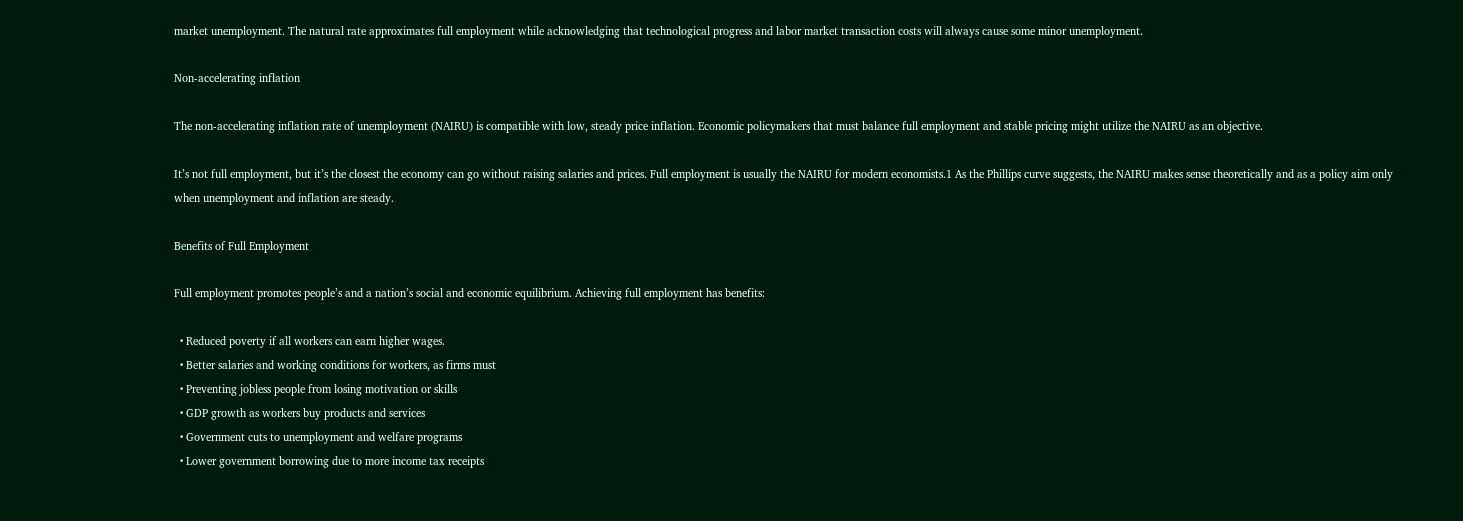market unemployment. The natural rate approximates full employment while acknowledging that technological progress and labor market transaction costs will always cause some minor unemployment.

Non-accelerating inflation

The non-accelerating inflation rate of unemployment (NAIRU) is compatible with low, steady price inflation. Economic policymakers that must balance full employment and stable pricing might utilize the NAIRU as an objective.

It’s not full employment, but it’s the closest the economy can go without raising salaries and prices. Full employment is usually the NAIRU for modern economists.1 As the Phillips curve suggests, the NAIRU makes sense theoretically and as a policy aim only when unemployment and inflation are steady.

Benefits of Full Employment

Full employment promotes people’s and a nation’s social and economic equilibrium. Achieving full employment has benefits:

  • Reduced poverty if all workers can earn higher wages.
  • Better salaries and working conditions for workers, as firms must
  • Preventing jobless people from losing motivation or skills
  • GDP growth as workers buy products and services
  • Government cuts to unemployment and welfare programs
  • Lower government borrowing due to more income tax receipts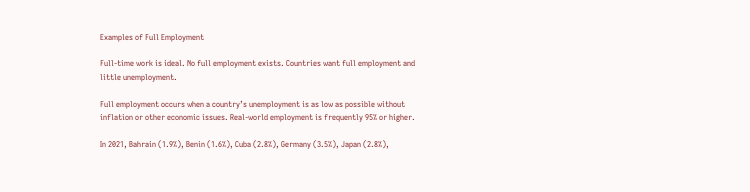Examples of Full Employment

Full-time work is ideal. No full employment exists. Countries want full employment and little unemployment.

Full employment occurs when a country’s unemployment is as low as possible without inflation or other economic issues. Real-world employment is frequently 95% or higher.

In 2021, Bahrain (1.9%), Benin (1.6%), Cuba (2.8%), Germany (3.5%), Japan (2.8%),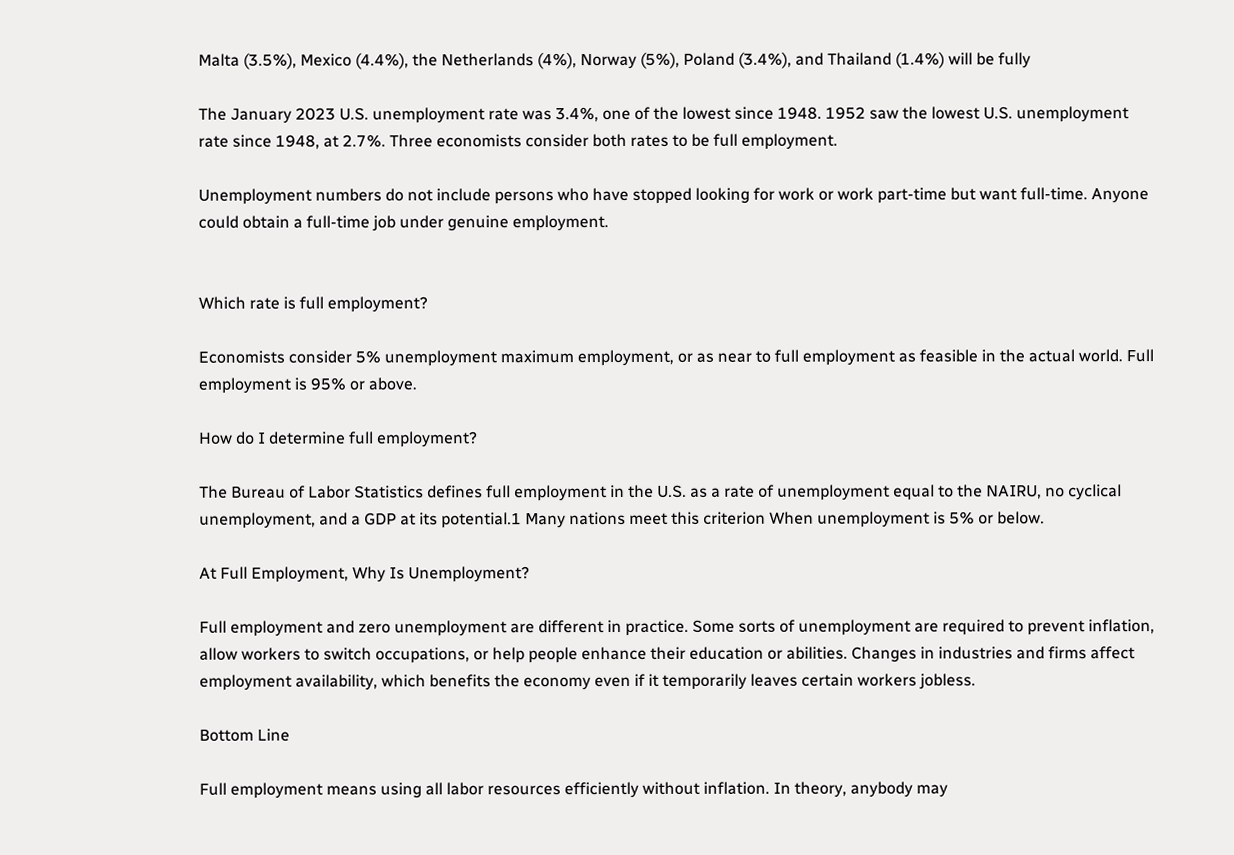Malta (3.5%), Mexico (4.4%), the Netherlands (4%), Norway (5%), Poland (3.4%), and Thailand (1.4%) will be fully

The January 2023 U.S. unemployment rate was 3.4%, one of the lowest since 1948. 1952 saw the lowest U.S. unemployment rate since 1948, at 2.7%. Three economists consider both rates to be full employment.

Unemployment numbers do not include persons who have stopped looking for work or work part-time but want full-time. Anyone could obtain a full-time job under genuine employment.


Which rate is full employment?

Economists consider 5% unemployment maximum employment, or as near to full employment as feasible in the actual world. Full employment is 95% or above.

How do I determine full employment?

The Bureau of Labor Statistics defines full employment in the U.S. as a rate of unemployment equal to the NAIRU, no cyclical unemployment, and a GDP at its potential.1 Many nations meet this criterion When unemployment is 5% or below.

At Full Employment, Why Is Unemployment?

Full employment and zero unemployment are different in practice. Some sorts of unemployment are required to prevent inflation, allow workers to switch occupations, or help people enhance their education or abilities. Changes in industries and firms affect employment availability, which benefits the economy even if it temporarily leaves certain workers jobless.

Bottom Line

Full employment means using all labor resources efficiently without inflation. In theory, anybody may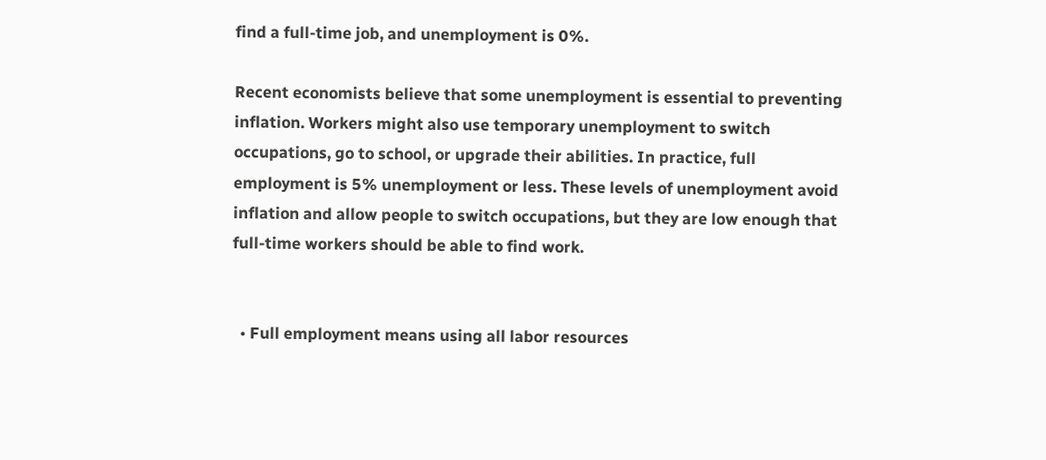find a full-time job, and unemployment is 0%.

Recent economists believe that some unemployment is essential to preventing inflation. Workers might also use temporary unemployment to switch occupations, go to school, or upgrade their abilities. In practice, full employment is 5% unemployment or less. These levels of unemployment avoid inflation and allow people to switch occupations, but they are low enough that full-time workers should be able to find work.


  • Full employment means using all labor resources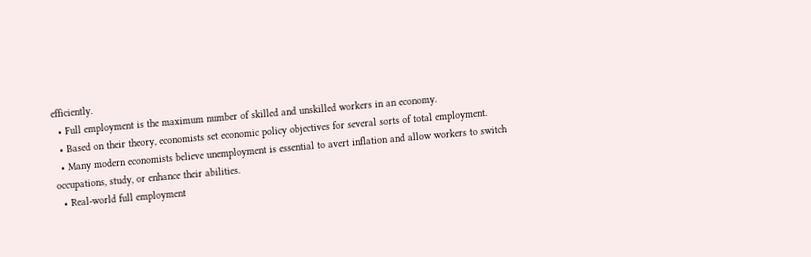efficiently.
  • Full employment is the maximum number of skilled and unskilled workers in an economy.
  • Based on their theory, economists set economic policy objectives for several sorts of total employment.
  • Many modern economists believe unemployment is essential to avert inflation and allow workers to switch occupations, study, or enhance their abilities.
  • Real-world full employment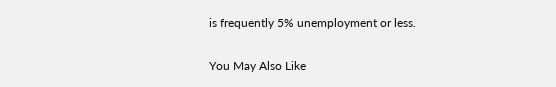is frequently 5% unemployment or less.

You May Also Like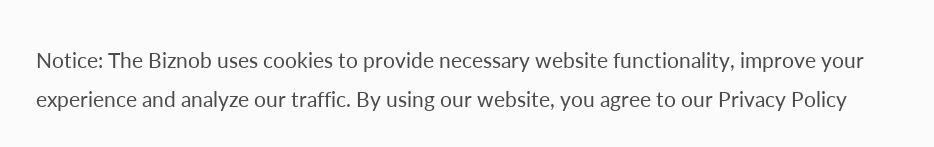Notice: The Biznob uses cookies to provide necessary website functionality, improve your experience and analyze our traffic. By using our website, you agree to our Privacy Policy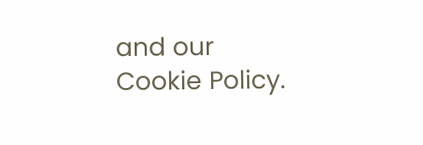and our Cookie Policy.